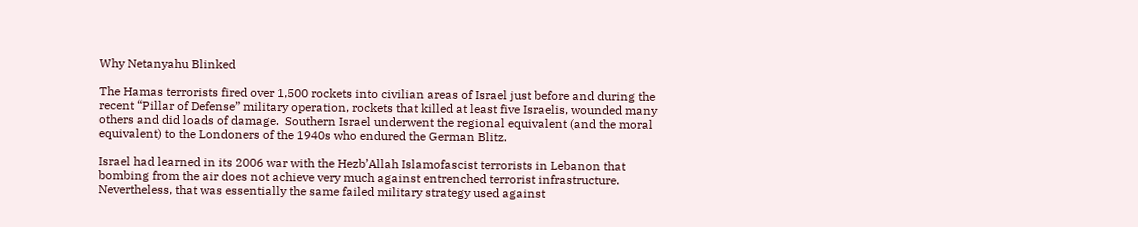Why Netanyahu Blinked

The Hamas terrorists fired over 1,500 rockets into civilian areas of Israel just before and during the recent “Pillar of Defense” military operation, rockets that killed at least five Israelis, wounded many others and did loads of damage.  Southern Israel underwent the regional equivalent (and the moral equivalent) to the Londoners of the 1940s who endured the German Blitz.

Israel had learned in its 2006 war with the Hezb’Allah Islamofascist terrorists in Lebanon that bombing from the air does not achieve very much against entrenched terrorist infrastructure.   Nevertheless, that was essentially the same failed military strategy used against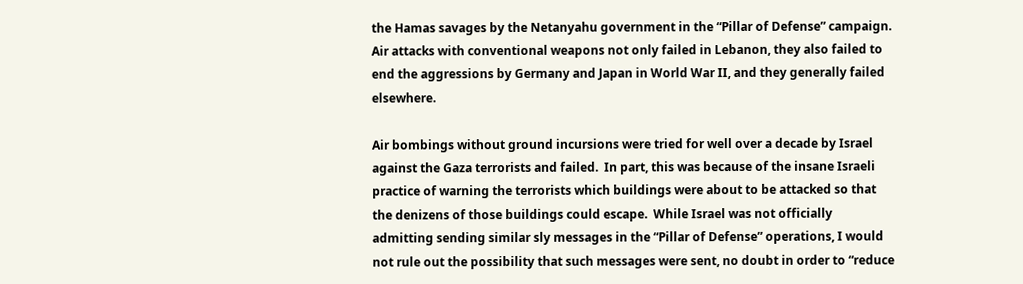the Hamas savages by the Netanyahu government in the “Pillar of Defense” campaign.   Air attacks with conventional weapons not only failed in Lebanon, they also failed to end the aggressions by Germany and Japan in World War II, and they generally failed elsewhere.

Air bombings without ground incursions were tried for well over a decade by Israel against the Gaza terrorists and failed.  In part, this was because of the insane Israeli practice of warning the terrorists which buildings were about to be attacked so that the denizens of those buildings could escape.  While Israel was not officially admitting sending similar sly messages in the “Pillar of Defense” operations, I would not rule out the possibility that such messages were sent, no doubt in order to “reduce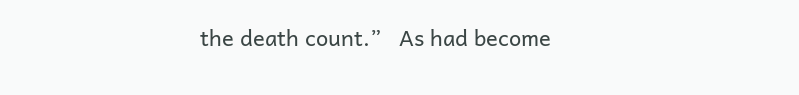the death count.”   As had become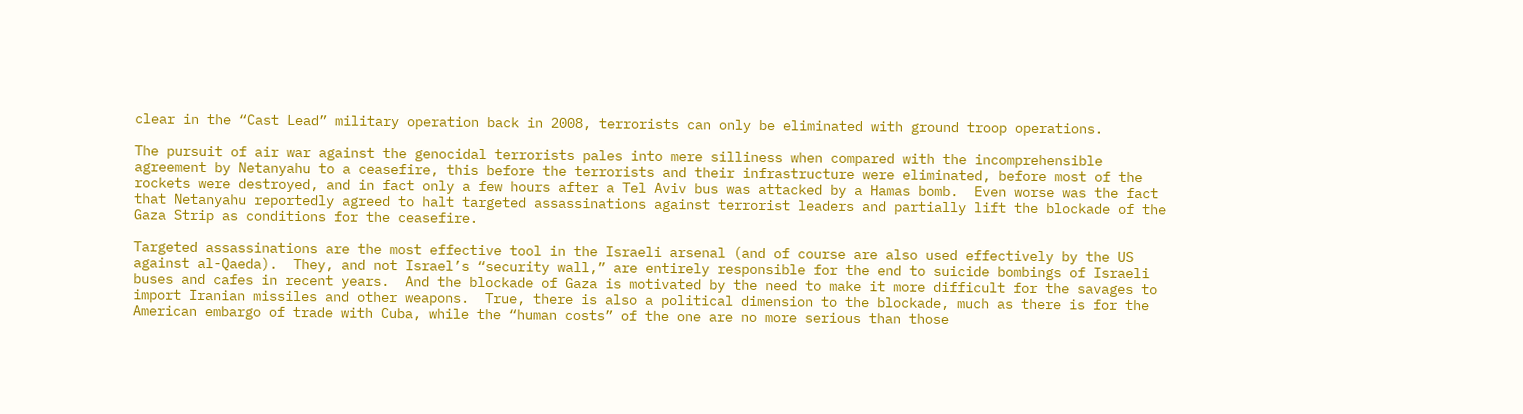clear in the “Cast Lead” military operation back in 2008, terrorists can only be eliminated with ground troop operations.

The pursuit of air war against the genocidal terrorists pales into mere silliness when compared with the incomprehensible agreement by Netanyahu to a ceasefire, this before the terrorists and their infrastructure were eliminated, before most of the rockets were destroyed, and in fact only a few hours after a Tel Aviv bus was attacked by a Hamas bomb.  Even worse was the fact that Netanyahu reportedly agreed to halt targeted assassinations against terrorist leaders and partially lift the blockade of the Gaza Strip as conditions for the ceasefire.

Targeted assassinations are the most effective tool in the Israeli arsenal (and of course are also used effectively by the US against al-Qaeda).  They, and not Israel’s “security wall,” are entirely responsible for the end to suicide bombings of Israeli buses and cafes in recent years.  And the blockade of Gaza is motivated by the need to make it more difficult for the savages to import Iranian missiles and other weapons.  True, there is also a political dimension to the blockade, much as there is for the American embargo of trade with Cuba, while the “human costs” of the one are no more serious than those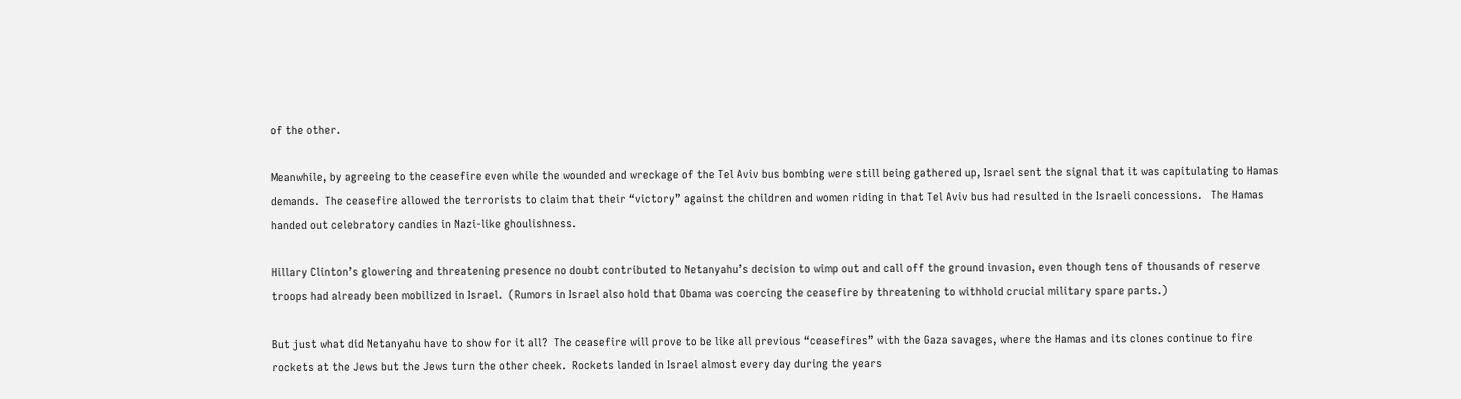of the other.

Meanwhile, by agreeing to the ceasefire even while the wounded and wreckage of the Tel Aviv bus bombing were still being gathered up, Israel sent the signal that it was capitulating to Hamas demands.  The ceasefire allowed the terrorists to claim that their “victory” against the children and women riding in that Tel Aviv bus had resulted in the Israeli concessions.   The Hamas handed out celebratory candies in Nazi-like ghoulishness.

Hillary Clinton’s glowering and threatening presence no doubt contributed to Netanyahu’s decision to wimp out and call off the ground invasion, even though tens of thousands of reserve troops had already been mobilized in Israel.  (Rumors in Israel also hold that Obama was coercing the ceasefire by threatening to withhold crucial military spare parts.)

But just what did Netanyahu have to show for it all?  The ceasefire will prove to be like all previous “ceasefires” with the Gaza savages, where the Hamas and its clones continue to fire rockets at the Jews but the Jews turn the other cheek.  Rockets landed in Israel almost every day during the years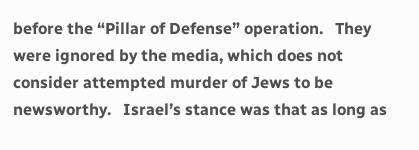before the “Pillar of Defense” operation.   They were ignored by the media, which does not consider attempted murder of Jews to be newsworthy.   Israel’s stance was that as long as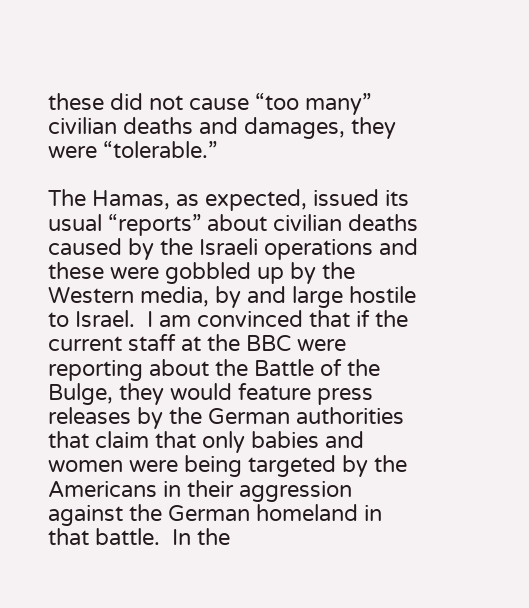these did not cause “too many” civilian deaths and damages, they were “tolerable.”

The Hamas, as expected, issued its usual “reports” about civilian deaths caused by the Israeli operations and these were gobbled up by the Western media, by and large hostile to Israel.  I am convinced that if the current staff at the BBC were reporting about the Battle of the Bulge, they would feature press releases by the German authorities that claim that only babies and women were being targeted by the Americans in their aggression against the German homeland in that battle.  In the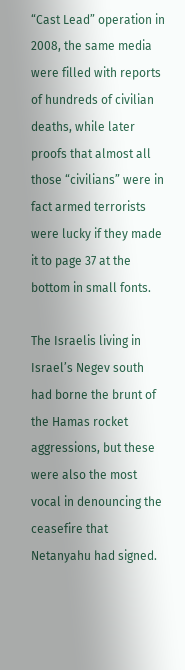“Cast Lead” operation in 2008, the same media were filled with reports of hundreds of civilian deaths, while later proofs that almost all those “civilians” were in fact armed terrorists were lucky if they made it to page 37 at the bottom in small fonts.

The Israelis living in Israel’s Negev south had borne the brunt of the Hamas rocket aggressions, but these were also the most vocal in denouncing the ceasefire that Netanyahu had signed.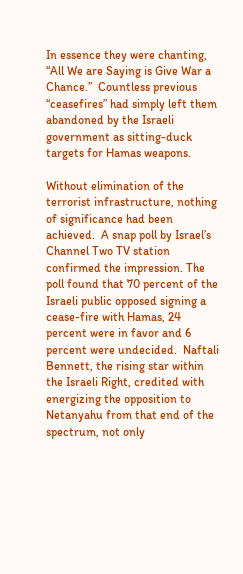In essence they were chanting, “All We are Saying is Give War a Chance.”  Countless previous “ceasefires” had simply left them abandoned by the Israeli government as sitting-duck targets for Hamas weapons.

Without elimination of the terrorist infrastructure, nothing of significance had been achieved.  A snap poll by Israel’s Channel Two TV station confirmed the impression. The poll found that 70 percent of the Israeli public opposed signing a cease-fire with Hamas, 24 percent were in favor and 6 percent were undecided.  Naftali Bennett, the rising star within the Israeli Right, credited with energizing the opposition to Netanyahu from that end of the spectrum, not only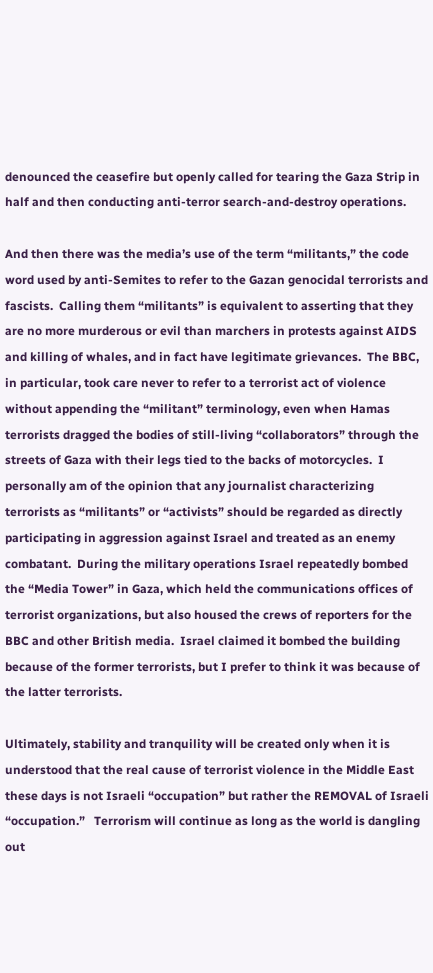denounced the ceasefire but openly called for tearing the Gaza Strip in half and then conducting anti-terror search-and-destroy operations.

And then there was the media’s use of the term “militants,” the code word used by anti-Semites to refer to the Gazan genocidal terrorists and fascists.  Calling them “militants” is equivalent to asserting that they are no more murderous or evil than marchers in protests against AIDS and killing of whales, and in fact have legitimate grievances.  The BBC, in particular, took care never to refer to a terrorist act of violence without appending the “militant” terminology, even when Hamas terrorists dragged the bodies of still-living “collaborators” through the streets of Gaza with their legs tied to the backs of motorcycles.  I personally am of the opinion that any journalist characterizing terrorists as “militants” or “activists” should be regarded as directly participating in aggression against Israel and treated as an enemy combatant.  During the military operations Israel repeatedly bombed the “Media Tower” in Gaza, which held the communications offices of terrorist organizations, but also housed the crews of reporters for the BBC and other British media.  Israel claimed it bombed the building because of the former terrorists, but I prefer to think it was because of the latter terrorists.

Ultimately, stability and tranquility will be created only when it is understood that the real cause of terrorist violence in the Middle East these days is not Israeli “occupation” but rather the REMOVAL of Israeli “occupation.”   Terrorism will continue as long as the world is dangling out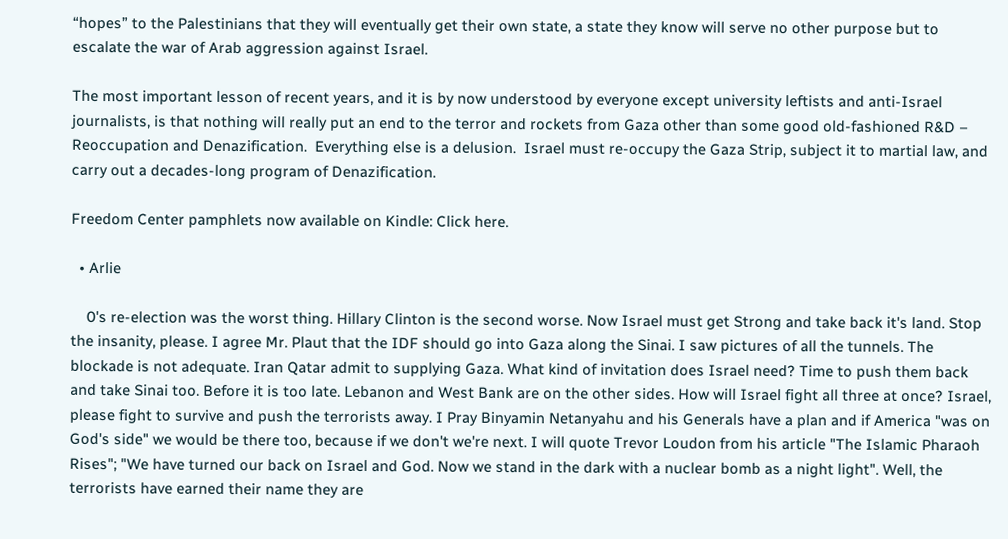“hopes” to the Palestinians that they will eventually get their own state, a state they know will serve no other purpose but to escalate the war of Arab aggression against Israel.

The most important lesson of recent years, and it is by now understood by everyone except university leftists and anti-Israel journalists, is that nothing will really put an end to the terror and rockets from Gaza other than some good old-fashioned R&D – Reoccupation and Denazification.  Everything else is a delusion.  Israel must re-occupy the Gaza Strip, subject it to martial law, and carry out a decades-long program of Denazification.

Freedom Center pamphlets now available on Kindle: Click here.

  • Arlie

    0's re-election was the worst thing. Hillary Clinton is the second worse. Now Israel must get Strong and take back it's land. Stop the insanity, please. I agree Mr. Plaut that the IDF should go into Gaza along the Sinai. I saw pictures of all the tunnels. The blockade is not adequate. Iran Qatar admit to supplying Gaza. What kind of invitation does Israel need? Time to push them back and take Sinai too. Before it is too late. Lebanon and West Bank are on the other sides. How will Israel fight all three at once? Israel, please fight to survive and push the terrorists away. I Pray Binyamin Netanyahu and his Generals have a plan and if America "was on God's side" we would be there too, because if we don't we're next. I will quote Trevor Loudon from his article "The Islamic Pharaoh Rises"; "We have turned our back on Israel and God. Now we stand in the dark with a nuclear bomb as a night light". Well, the terrorists have earned their name they are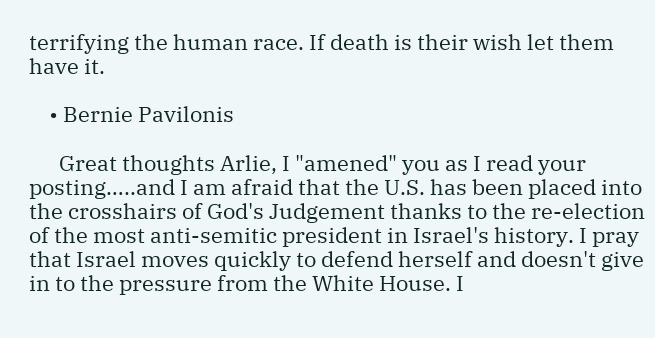terrifying the human race. If death is their wish let them have it.

    • Bernie Pavilonis

      Great thoughts Arlie, I "amened" you as I read your posting…..and I am afraid that the U.S. has been placed into the crosshairs of God's Judgement thanks to the re-election of the most anti-semitic president in Israel's history. I pray that Israel moves quickly to defend herself and doesn't give in to the pressure from the White House. I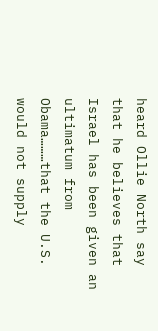heard Ollie North say that he believes that Israel has been given an ultimatum from Obama………that the U.S. would not supply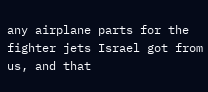any airplane parts for the fighter jets Israel got from us, and that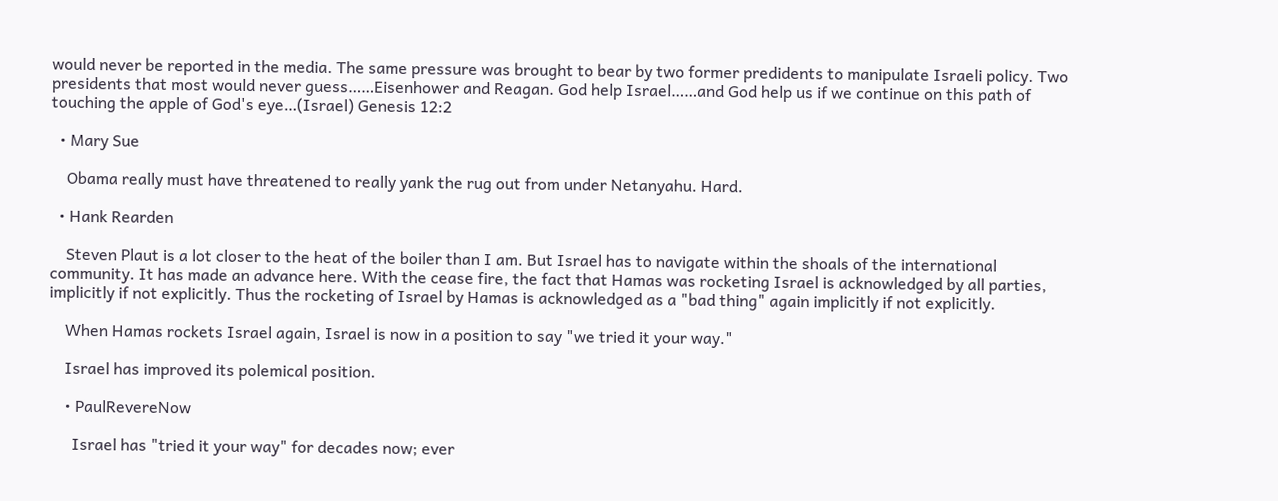would never be reported in the media. The same pressure was brought to bear by two former predidents to manipulate Israeli policy. Two presidents that most would never guess……Eisenhower and Reagan. God help Israel……and God help us if we continue on this path of touching the apple of God's eye…(Israel) Genesis 12:2

  • Mary Sue

    Obama really must have threatened to really yank the rug out from under Netanyahu. Hard.

  • Hank Rearden

    Steven Plaut is a lot closer to the heat of the boiler than I am. But Israel has to navigate within the shoals of the international community. It has made an advance here. With the cease fire, the fact that Hamas was rocketing Israel is acknowledged by all parties, implicitly if not explicitly. Thus the rocketing of Israel by Hamas is acknowledged as a "bad thing" again implicitly if not explicitly.

    When Hamas rockets Israel again, Israel is now in a position to say "we tried it your way."

    Israel has improved its polemical position.

    • PaulRevereNow

      Israel has "tried it your way" for decades now; ever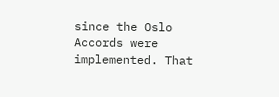since the Oslo Accords were implemented. That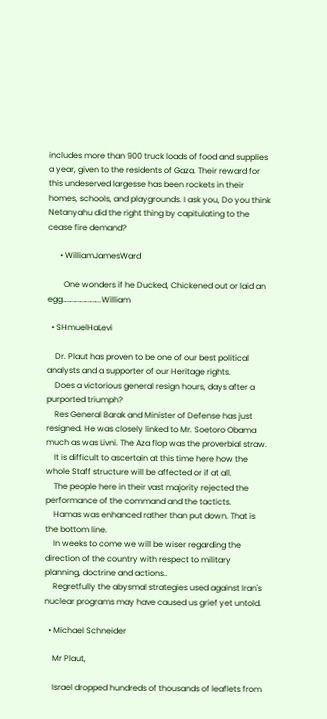includes more than 900 truck loads of food and supplies a year, given to the residents of Gaza. Their reward for this undeserved largesse has been rockets in their homes, schools, and playgrounds. I ask you, Do you think Netanyahu did the right thing by capitulating to the cease fire demand?

      • WilliamJamesWard

        One wonders if he Ducked, Chickened out or laid an egg…………………..William

  • SHmuelHaLevi

    Dr. Plaut has proven to be one of our best political analysts and a supporter of our Heritage rights.
    Does a victorious general resign hours, days after a purported triumph?
    Res General Barak and Minister of Defense has just resigned. He was closely linked to Mr. Soetoro Obama much as was Livni. The Aza flop was the proverbial straw.
    It is difficult to ascertain at this time here how the whole Staff structure will be affected or if at all.
    The people here in their vast majority rejected the performance of the command and the tacticts.
    Hamas was enhanced rather than put down. That is the bottom line.
    In weeks to come we will be wiser regarding the direction of the country with respect to military planning, doctrine and actions..
    Regretfully the abysmal strategies used against Iran's nuclear programs may have caused us grief yet untold.

  • Michael Schneider

    Mr Plaut,

    Israel dropped hundreds of thousands of leaflets from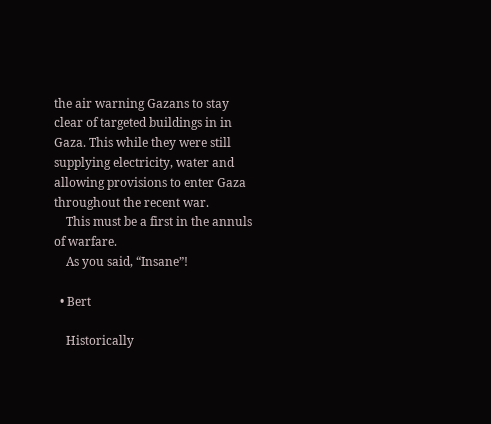the air warning Gazans to stay clear of targeted buildings in in Gaza. This while they were still supplying electricity, water and allowing provisions to enter Gaza throughout the recent war.
    This must be a first in the annuls of warfare.
    As you said, “Insane”!

  • Bert

    Historically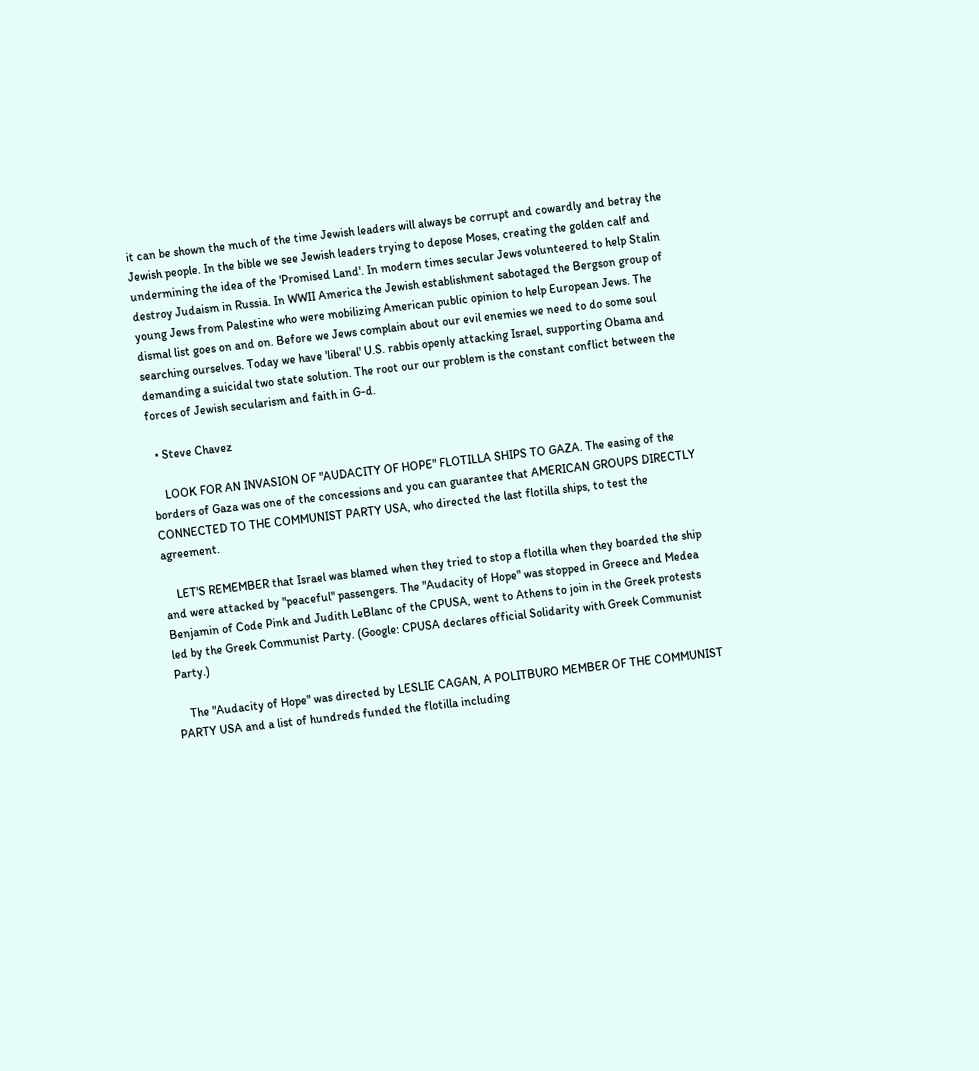it can be shown the much of the time Jewish leaders will always be corrupt and cowardly and betray the Jewish people. In the bible we see Jewish leaders trying to depose Moses, creating the golden calf and undermining the idea of the 'Promised Land'. In modern times secular Jews volunteered to help Stalin destroy Judaism in Russia. In WWII America the Jewish establishment sabotaged the Bergson group of young Jews from Palestine who were mobilizing American public opinion to help European Jews. The dismal list goes on and on. Before we Jews complain about our evil enemies we need to do some soul searching ourselves. Today we have 'liberal' U.S. rabbis openly attacking Israel, supporting Obama and demanding a suicidal two state solution. The root our our problem is the constant conflict between the forces of Jewish secularism and faith in G-d.

  • Steve Chavez

    LOOK FOR AN INVASION OF "AUDACITY OF HOPE" FLOTILLA SHIPS TO GAZA. The easing of the borders of Gaza was one of the concessions and you can guarantee that AMERICAN GROUPS DIRECTLY CONNECTED TO THE COMMUNIST PARTY USA, who directed the last flotilla ships, to test the agreement.

    LET'S REMEMBER that Israel was blamed when they tried to stop a flotilla when they boarded the ship and were attacked by "peaceful" passengers. The "Audacity of Hope" was stopped in Greece and Medea Benjamin of Code Pink and Judith LeBlanc of the CPUSA, went to Athens to join in the Greek protests led by the Greek Communist Party. (Google: CPUSA declares official Solidarity with Greek Communist Party.)

    The "Audacity of Hope" was directed by LESLIE CAGAN, A POLITBURO MEMBER OF THE COMMUNIST PARTY USA and a list of hundreds funded the flotilla including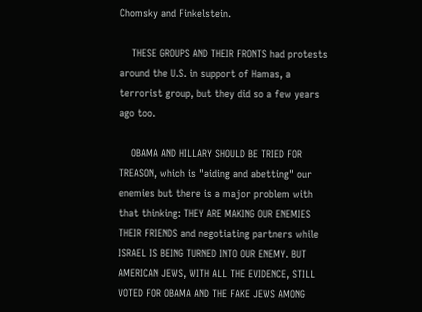Chomsky and Finkelstein.

    THESE GROUPS AND THEIR FRONTS had protests around the U.S. in support of Hamas, a terrorist group, but they did so a few years ago too.

    OBAMA AND HILLARY SHOULD BE TRIED FOR TREASON, which is "aiding and abetting" our enemies but there is a major problem with that thinking: THEY ARE MAKING OUR ENEMIES THEIR FRIENDS and negotiating partners while ISRAEL IS BEING TURNED INTO OUR ENEMY. BUT AMERICAN JEWS, WITH ALL THE EVIDENCE, STILL VOTED FOR OBAMA AND THE FAKE JEWS AMONG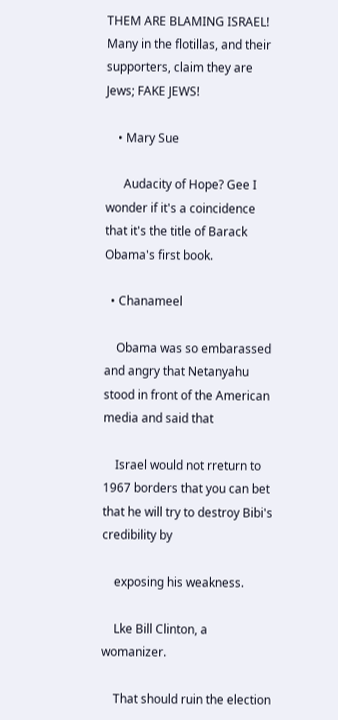THEM ARE BLAMING ISRAEL! Many in the flotillas, and their supporters, claim they are Jews; FAKE JEWS!

    • Mary Sue

      Audacity of Hope? Gee I wonder if it's a coincidence that it's the title of Barack Obama's first book.

  • Chanameel

    Obama was so embarassed and angry that Netanyahu stood in front of the American media and said that

    Israel would not rreturn to 1967 borders that you can bet that he will try to destroy Bibi's credibility by

    exposing his weakness.

    Lke Bill Clinton, a womanizer.

    That should ruin the election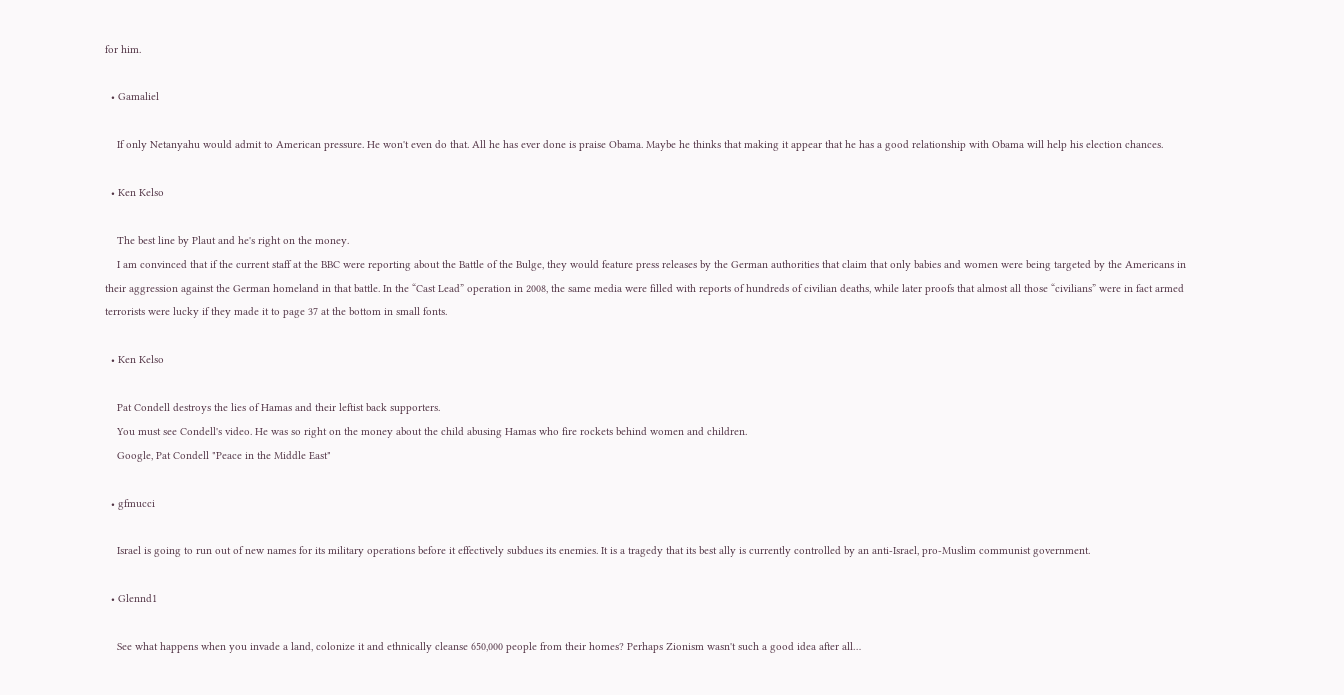for him.

  • Gamaliel

    If only Netanyahu would admit to American pressure. He won't even do that. All he has ever done is praise Obama. Maybe he thinks that making it appear that he has a good relationship with Obama will help his election chances.

  • Ken Kelso

    The best line by Plaut and he's right on the money.
    I am convinced that if the current staff at the BBC were reporting about the Battle of the Bulge, they would feature press releases by the German authorities that claim that only babies and women were being targeted by the Americans in their aggression against the German homeland in that battle. In the “Cast Lead” operation in 2008, the same media were filled with reports of hundreds of civilian deaths, while later proofs that almost all those “civilians” were in fact armed terrorists were lucky if they made it to page 37 at the bottom in small fonts.

  • Ken Kelso

    Pat Condell destroys the lies of Hamas and their leftist back supporters.
    You must see Condell's video. He was so right on the money about the child abusing Hamas who fire rockets behind women and children.
    Google, Pat Condell "Peace in the Middle East"

  • gfmucci

    Israel is going to run out of new names for its military operations before it effectively subdues its enemies. It is a tragedy that its best ally is currently controlled by an anti-Israel, pro-Muslim communist government.

  • Glennd1

    See what happens when you invade a land, colonize it and ethnically cleanse 650,000 people from their homes? Perhaps Zionism wasn't such a good idea after all…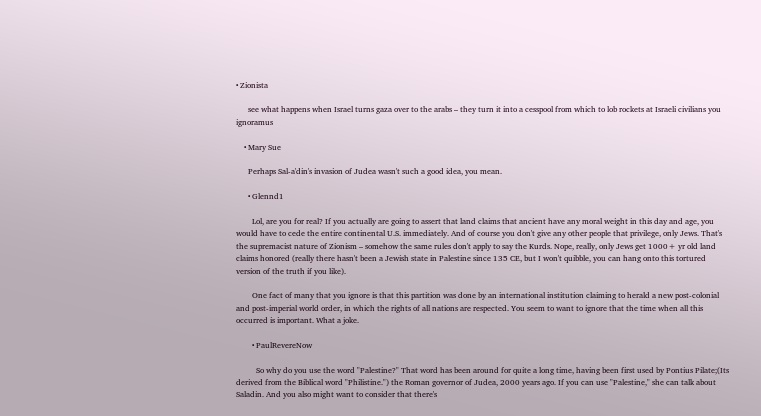• Zionista

      see what happens when Israel turns gaza over to the arabs – they turn it into a cesspool from which to lob rockets at Israeli civilians you ignoramus

    • Mary Sue

      Perhaps Sal-a'din's invasion of Judea wasn't such a good idea, you mean.

      • Glennd1

        Lol, are you for real? If you actually are going to assert that land claims that ancient have any moral weight in this day and age, you would have to cede the entire continental U.S. immediately. And of course you don't give any other people that privilege, only Jews. That's the supremacist nature of Zionism – somehow the same rules don't apply to say the Kurds. Nope, really, only Jews get 1000+ yr old land claims honored (really there hasn't been a Jewish state in Palestine since 135 CE, but I won't quibble, you can hang onto this tortured version of the truth if you like).

        One fact of many that you ignore is that this partition was done by an international institution claiming to herald a new post-colonial and post-imperial world order, in which the rights of all nations are respected. You seem to want to ignore that the time when all this occurred is important. What a joke.

        • PaulRevereNow

          So why do you use the word "Palestine?" That word has been around for quite a long time, having been first used by Pontius Pilate;(Its derived from the Biblical word "Philistine.") the Roman governor of Judea, 2000 years ago. If you can use "Palestine," she can talk about Saladin. And you also might want to consider that there's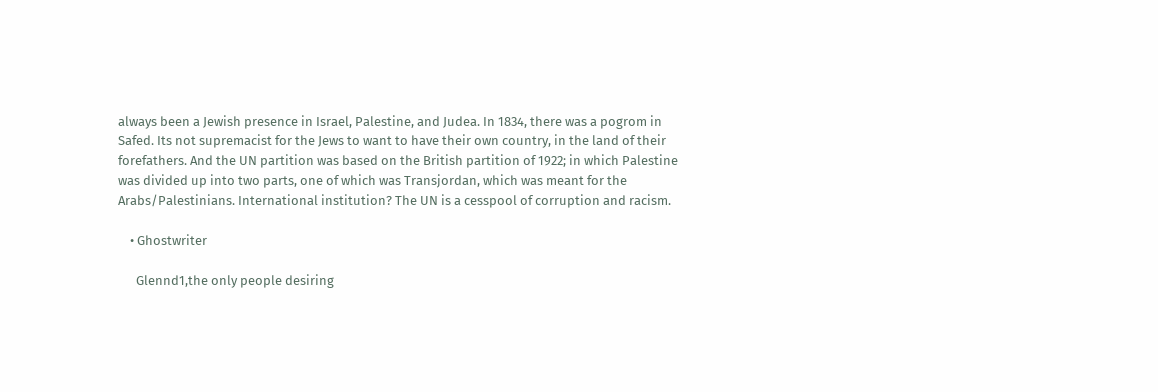always been a Jewish presence in Israel, Palestine, and Judea. In 1834, there was a pogrom in Safed. Its not supremacist for the Jews to want to have their own country, in the land of their forefathers. And the UN partition was based on the British partition of 1922; in which Palestine was divided up into two parts, one of which was Transjordan, which was meant for the Arabs/Palestinians. International institution? The UN is a cesspool of corruption and racism.

    • Ghostwriter

      Glennd1,the only people desiring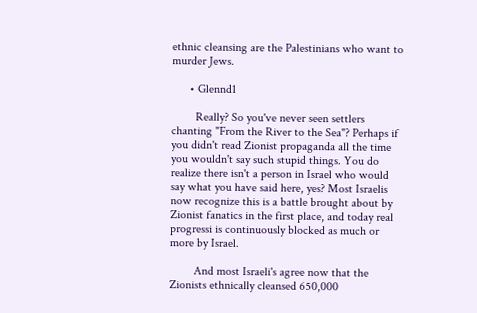ethnic cleansing are the Palestinians who want to murder Jews.

      • Glennd1

        Really? So you've never seen settlers chanting "From the River to the Sea"? Perhaps if you didn't read Zionist propaganda all the time you wouldn't say such stupid things. You do realize there isn't a person in Israel who would say what you have said here, yes? Most Israelis now recognize this is a battle brought about by Zionist fanatics in the first place, and today real progressi is continuously blocked as much or more by Israel.

        And most Israeli's agree now that the Zionists ethnically cleansed 650,000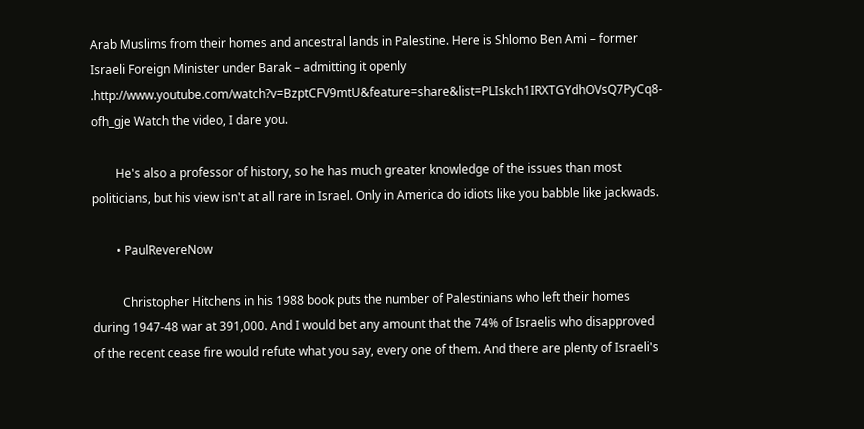Arab Muslims from their homes and ancestral lands in Palestine. Here is Shlomo Ben Ami – former Israeli Foreign Minister under Barak – admitting it openly .http://www.youtube.com/watch?v=BzptCFV9mtU&feature=share&list=PLIskch1IRXTGYdhOVsQ7PyCq8-ofh_gje Watch the video, I dare you.

        He's also a professor of history, so he has much greater knowledge of the issues than most politicians, but his view isn't at all rare in Israel. Only in America do idiots like you babble like jackwads.

        • PaulRevereNow

          Christopher Hitchens in his 1988 book puts the number of Palestinians who left their homes during 1947-48 war at 391,000. And I would bet any amount that the 74% of Israelis who disapproved of the recent cease fire would refute what you say, every one of them. And there are plenty of Israeli's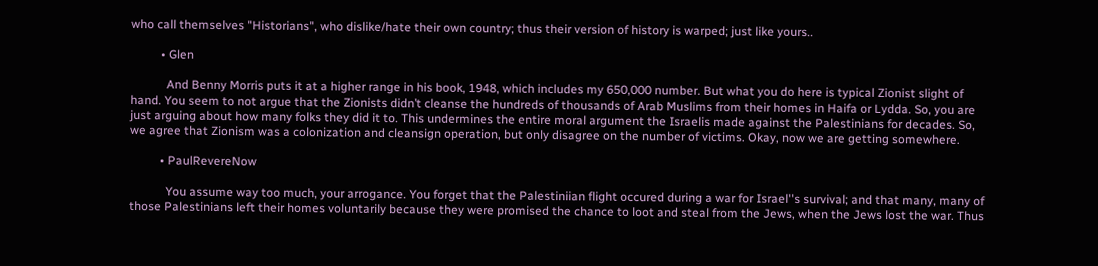who call themselves "Historians", who dislike/hate their own country; thus their version of history is warped; just like yours..

          • Glen

            And Benny Morris puts it at a higher range in his book, 1948, which includes my 650,000 number. But what you do here is typical Zionist slight of hand. You seem to not argue that the Zionists didn’t cleanse the hundreds of thousands of Arab Muslims from their homes in Haifa or Lydda. So, you are just arguing about how many folks they did it to. This undermines the entire moral argument the Israelis made against the Palestinians for decades. So, we agree that Zionism was a colonization and cleansign operation, but only disagree on the number of victims. Okay, now we are getting somewhere.

          • PaulRevereNow

            You assume way too much, your arrogance. You forget that the Palestiniian flight occured during a war for Israel''s survival; and that many, many of those Palestinians left their homes voluntarily because they were promised the chance to loot and steal from the Jews, when the Jews lost the war. Thus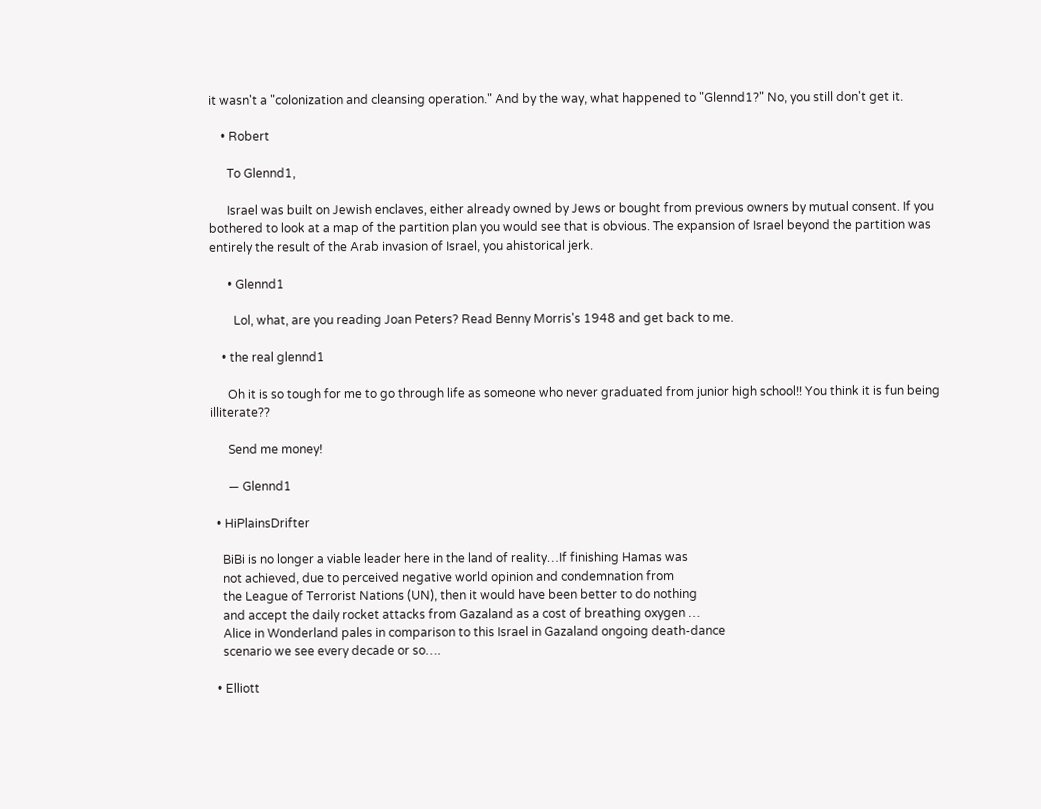it wasn't a "colonization and cleansing operation." And by the way, what happened to "Glennd1?" No, you still don't get it.

    • Robert

      To Glennd1,

      Israel was built on Jewish enclaves, either already owned by Jews or bought from previous owners by mutual consent. If you bothered to look at a map of the partition plan you would see that is obvious. The expansion of Israel beyond the partition was entirely the result of the Arab invasion of Israel, you ahistorical jerk.

      • Glennd1

        Lol, what, are you reading Joan Peters? Read Benny Morris's 1948 and get back to me.

    • the real glennd1

      Oh it is so tough for me to go through life as someone who never graduated from junior high school!! You think it is fun being illiterate??

      Send me money!

      — Glennd1

  • HiPlainsDrifter

    BiBi is no longer a viable leader here in the land of reality…If finishing Hamas was
    not achieved, due to perceived negative world opinion and condemnation from
    the League of Terrorist Nations (UN), then it would have been better to do nothing
    and accept the daily rocket attacks from Gazaland as a cost of breathing oxygen …
    Alice in Wonderland pales in comparison to this Israel in Gazaland ongoing death-dance
    scenario we see every decade or so….

  • Elliott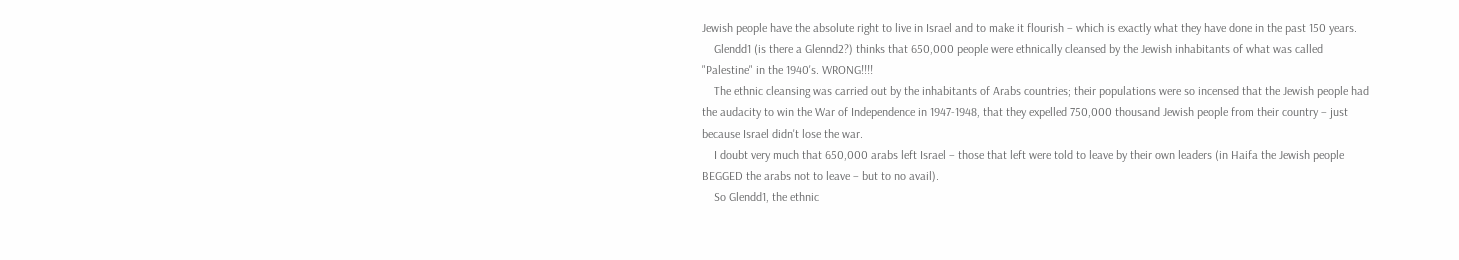Jewish people have the absolute right to live in Israel and to make it flourish – which is exactly what they have done in the past 150 years.
    Glendd1 (is there a Glennd2?) thinks that 650,000 people were ethnically cleansed by the Jewish inhabitants of what was called "Palestine" in the 1940's. WRONG!!!!
    The ethnic cleansing was carried out by the inhabitants of Arabs countries; their populations were so incensed that the Jewish people had the audacity to win the War of Independence in 1947-1948, that they expelled 750,000 thousand Jewish people from their country – just because Israel didn't lose the war.
    I doubt very much that 650,000 arabs left Israel – those that left were told to leave by their own leaders (in Haifa the Jewish people BEGGED the arabs not to leave – but to no avail).
    So Glendd1, the ethnic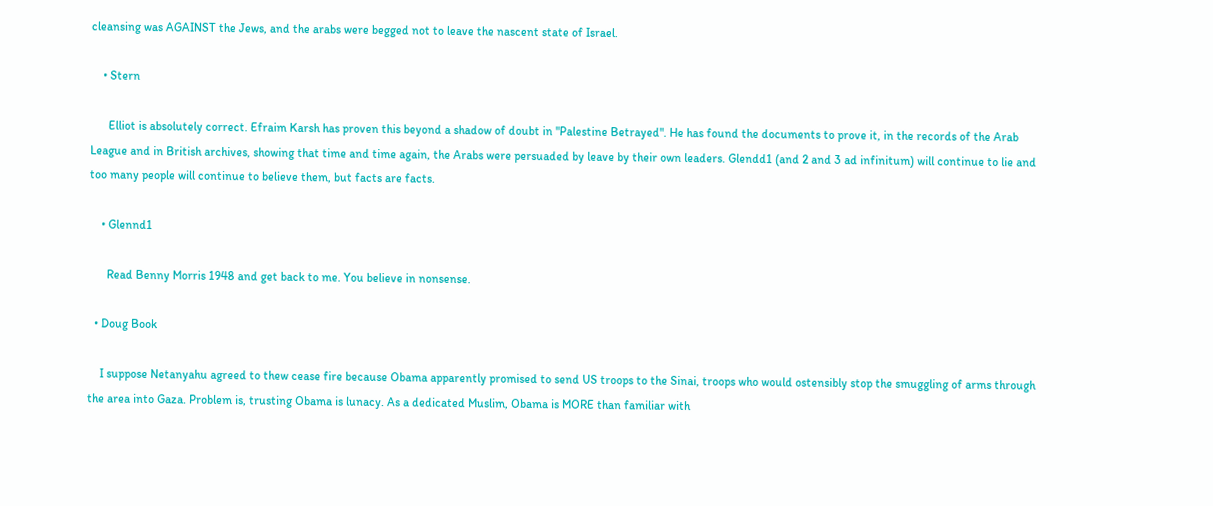cleansing was AGAINST the Jews, and the arabs were begged not to leave the nascent state of Israel.

    • Stern

      Elliot is absolutely correct. Efraim Karsh has proven this beyond a shadow of doubt in "Palestine Betrayed". He has found the documents to prove it, in the records of the Arab League and in British archives, showing that time and time again, the Arabs were persuaded by leave by their own leaders. Glendd1 (and 2 and 3 ad infinitum) will continue to lie and too many people will continue to believe them, but facts are facts.

    • Glennd1

      Read Benny Morris 1948 and get back to me. You believe in nonsense.

  • Doug Book

    I suppose Netanyahu agreed to thew cease fire because Obama apparently promised to send US troops to the Sinai, troops who would ostensibly stop the smuggling of arms through the area into Gaza. Problem is, trusting Obama is lunacy. As a dedicated Muslim, Obama is MORE than familiar with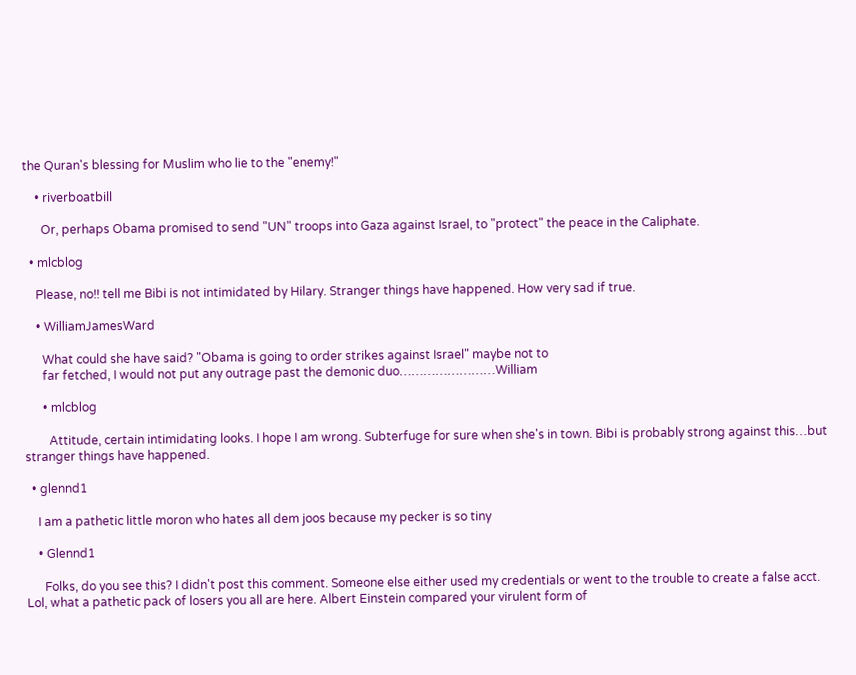the Quran's blessing for Muslim who lie to the "enemy!"

    • riverboatbill

      Or, perhaps Obama promised to send "UN" troops into Gaza against Israel, to "protect" the peace in the Caliphate.

  • mlcblog

    Please, no!! tell me Bibi is not intimidated by Hilary. Stranger things have happened. How very sad if true.

    • WilliamJamesWard

      What could she have said? "Obama is going to order strikes against Israel" maybe not to
      far fetched, I would not put any outrage past the demonic duo……………………William

      • mlcblog

        Attitude, certain intimidating looks. I hope I am wrong. Subterfuge for sure when she's in town. Bibi is probably strong against this…but stranger things have happened.

  • glennd1

    I am a pathetic little moron who hates all dem joos because my pecker is so tiny

    • Glennd1

      Folks, do you see this? I didn't post this comment. Someone else either used my credentials or went to the trouble to create a false acct. Lol, what a pathetic pack of losers you all are here. Albert Einstein compared your virulent form of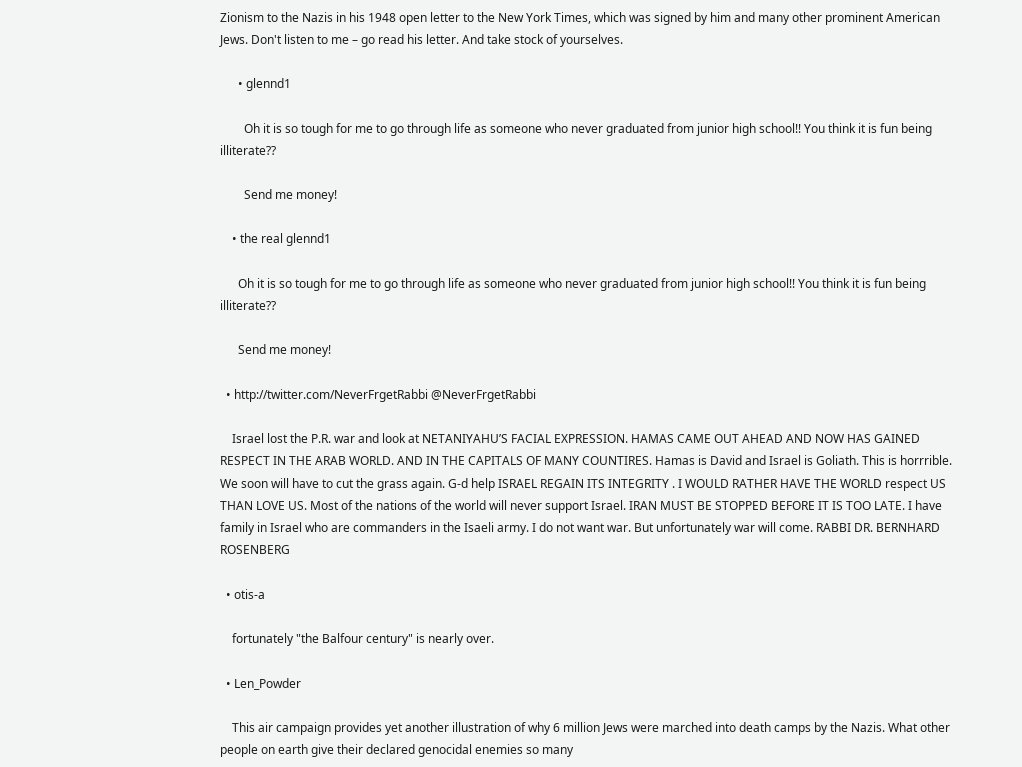Zionism to the Nazis in his 1948 open letter to the New York Times, which was signed by him and many other prominent American Jews. Don't listen to me – go read his letter. And take stock of yourselves.

      • glennd1

        Oh it is so tough for me to go through life as someone who never graduated from junior high school!! You think it is fun being illiterate??

        Send me money!

    • the real glennd1

      Oh it is so tough for me to go through life as someone who never graduated from junior high school!! You think it is fun being illiterate??

      Send me money!

  • http://twitter.com/NeverFrgetRabbi @NeverFrgetRabbi

    Israel lost the P.R. war and look at NETANIYAHU’S FACIAL EXPRESSION. HAMAS CAME OUT AHEAD AND NOW HAS GAINED RESPECT IN THE ARAB WORLD. AND IN THE CAPITALS OF MANY COUNTIRES. Hamas is David and Israel is Goliath. This is horrrible. We soon will have to cut the grass again. G-d help ISRAEL REGAIN ITS INTEGRITY . I WOULD RATHER HAVE THE WORLD respect US THAN LOVE US. Most of the nations of the world will never support Israel. IRAN MUST BE STOPPED BEFORE IT IS TOO LATE. I have family in Israel who are commanders in the Isaeli army. I do not want war. But unfortunately war will come. RABBI DR. BERNHARD ROSENBERG

  • otis-a

    fortunately "the Balfour century" is nearly over.

  • Len_Powder

    This air campaign provides yet another illustration of why 6 million Jews were marched into death camps by the Nazis. What other people on earth give their declared genocidal enemies so many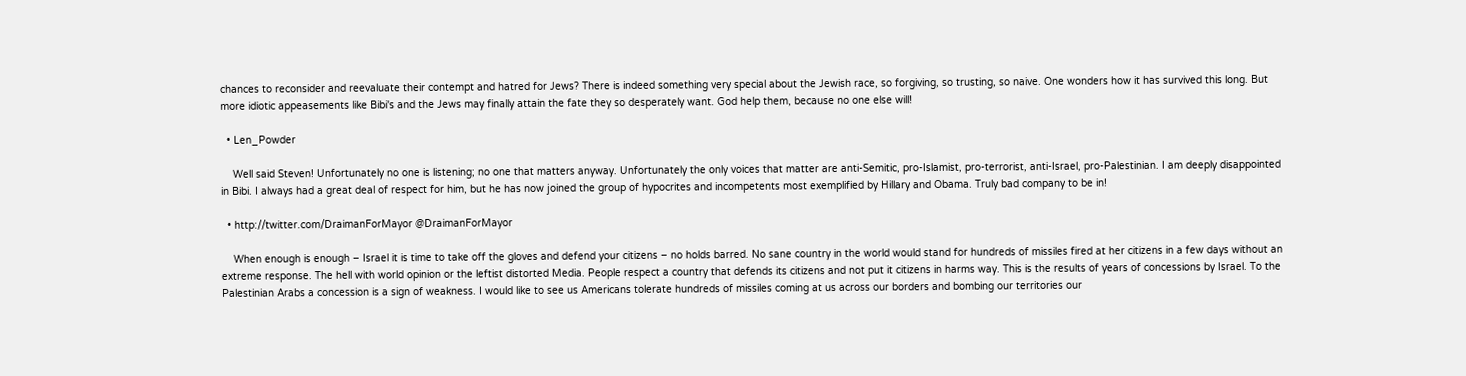chances to reconsider and reevaluate their contempt and hatred for Jews? There is indeed something very special about the Jewish race, so forgiving, so trusting, so naive. One wonders how it has survived this long. But more idiotic appeasements like Bibi's and the Jews may finally attain the fate they so desperately want. God help them, because no one else will!

  • Len_Powder

    Well said Steven! Unfortunately no one is listening; no one that matters anyway. Unfortunately the only voices that matter are anti-Semitic, pro-Islamist, pro-terrorist, anti-Israel, pro-Palestinian. I am deeply disappointed in Bibi. I always had a great deal of respect for him, but he has now joined the group of hypocrites and incompetents most exemplified by Hillary and Obama. Truly bad company to be in!

  • http://twitter.com/DraimanForMayor @DraimanForMayor

    When enough is enough – Israel it is time to take off the gloves and defend your citizens – no holds barred. No sane country in the world would stand for hundreds of missiles fired at her citizens in a few days without an extreme response. The hell with world opinion or the leftist distorted Media. People respect a country that defends its citizens and not put it citizens in harms way. This is the results of years of concessions by Israel. To the Palestinian Arabs a concession is a sign of weakness. I would like to see us Americans tolerate hundreds of missiles coming at us across our borders and bombing our territories our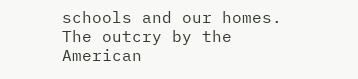schools and our homes. The outcry by the American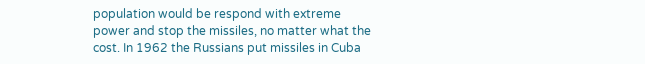population would be respond with extreme power and stop the missiles, no matter what the cost. In 1962 the Russians put missiles in Cuba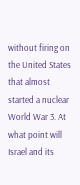without firing on the United States that almost started a nuclear World War 3. At what point will Israel and its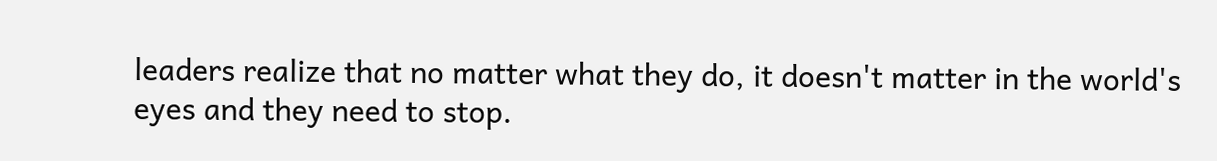leaders realize that no matter what they do, it doesn't matter in the world's eyes and they need to stop.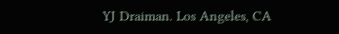YJ Draiman. Los Angeles, CA